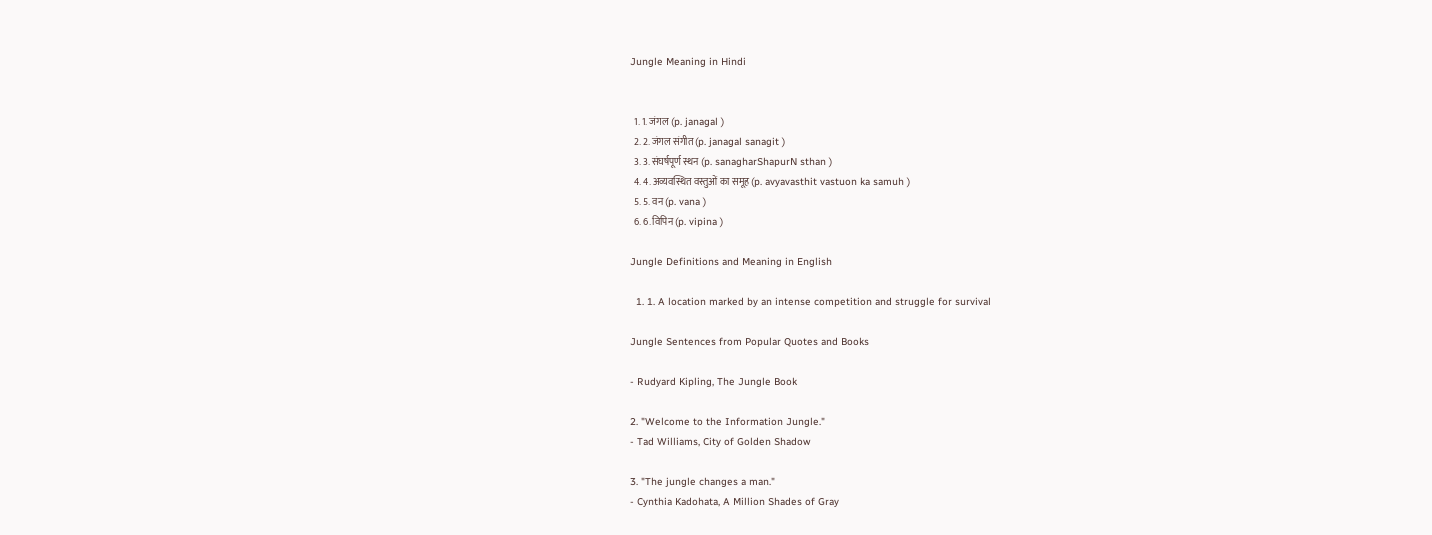Jungle Meaning in Hindi


  1. 1. जंगल (p. janagal )
  2. 2. जंगल संगीत (p. janagal sanagit )
  3. 3. संघर्षपूर्ण स्थन (p. sanagharShapurN sthan )
  4. 4. अव्यवस्थित वस्तुओं का समूह (p. avyavasthit vastuon ka samuh )
  5. 5. वन (p. vana )
  6. 6. विपिन (p. vipina )

Jungle Definitions and Meaning in English

  1. 1. A location marked by an intense competition and struggle for survival

Jungle Sentences from Popular Quotes and Books

- Rudyard Kipling, The Jungle Book

2. "Welcome to the Information Jungle."
- Tad Williams, City of Golden Shadow

3. "The jungle changes a man."
- Cynthia Kadohata, A Million Shades of Gray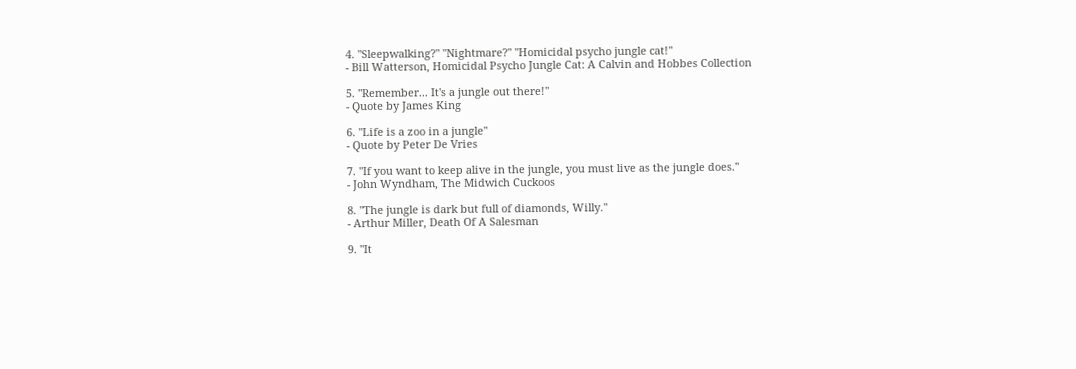4. "Sleepwalking?" "Nightmare?" "Homicidal psycho jungle cat!"
- Bill Watterson, Homicidal Psycho Jungle Cat: A Calvin and Hobbes Collection

5. "Remember... It's a jungle out there!"
- Quote by James King

6. "Life is a zoo in a jungle"
- Quote by Peter De Vries

7. "If you want to keep alive in the jungle, you must live as the jungle does."
- John Wyndham, The Midwich Cuckoos

8. "The jungle is dark but full of diamonds, Willy."
- Arthur Miller, Death Of A Salesman

9. "It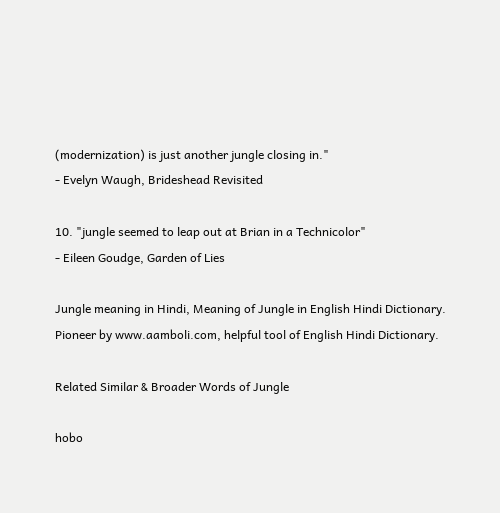(modernization) is just another jungle closing in."
- Evelyn Waugh, Brideshead Revisited

10. "jungle seemed to leap out at Brian in a Technicolor"
- Eileen Goudge, Garden of Lies

Jungle meaning in Hindi, Meaning of Jungle in English Hindi Dictionary. Pioneer by www.aamboli.com, helpful tool of English Hindi Dictionary.

Related Similar & Broader Words of Jungle

hobo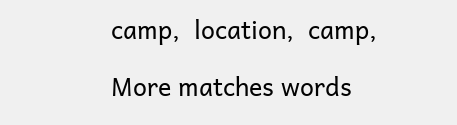camp,  location,  camp,

More matches words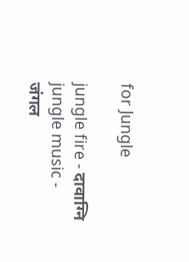for Jungle

jungle fire - दावाग्नि
jungle music - जंगल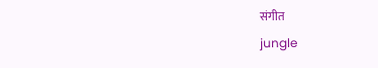संगीत
jungle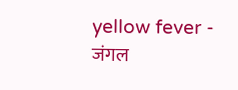yellow fever - जंगल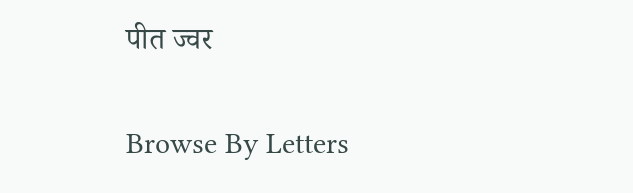पीत ज्वर

Browse By Letters